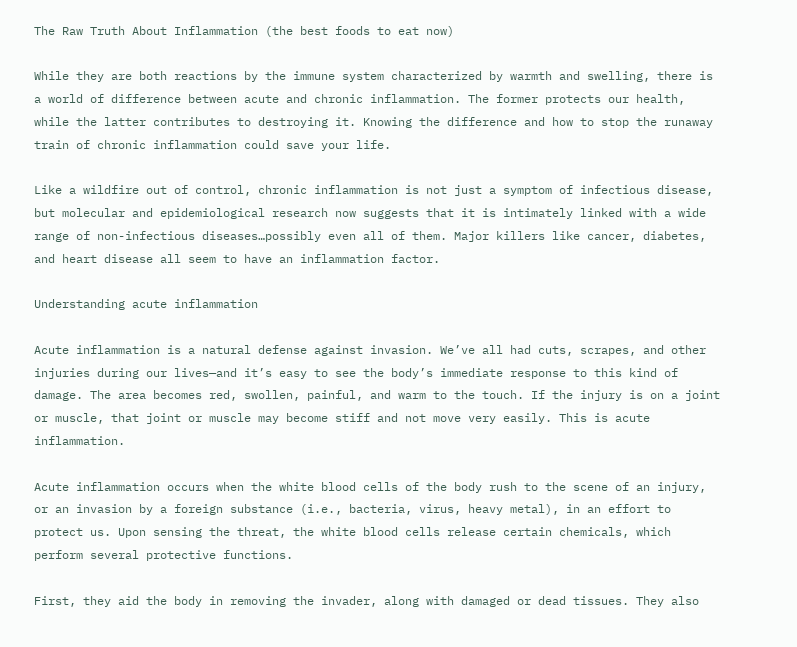The Raw Truth About Inflammation (the best foods to eat now)

While they are both reactions by the immune system characterized by warmth and swelling, there is a world of difference between acute and chronic inflammation. The former protects our health, while the latter contributes to destroying it. Knowing the difference and how to stop the runaway train of chronic inflammation could save your life.

Like a wildfire out of control, chronic inflammation is not just a symptom of infectious disease, but molecular and epidemiological research now suggests that it is intimately linked with a wide range of non-infectious diseases…possibly even all of them. Major killers like cancer, diabetes, and heart disease all seem to have an inflammation factor.

Understanding acute inflammation

Acute inflammation is a natural defense against invasion. We’ve all had cuts, scrapes, and other injuries during our lives—and it’s easy to see the body’s immediate response to this kind of damage. The area becomes red, swollen, painful, and warm to the touch. If the injury is on a joint or muscle, that joint or muscle may become stiff and not move very easily. This is acute inflammation.

Acute inflammation occurs when the white blood cells of the body rush to the scene of an injury, or an invasion by a foreign substance (i.e., bacteria, virus, heavy metal), in an effort to protect us. Upon sensing the threat, the white blood cells release certain chemicals, which perform several protective functions.

First, they aid the body in removing the invader, along with damaged or dead tissues. They also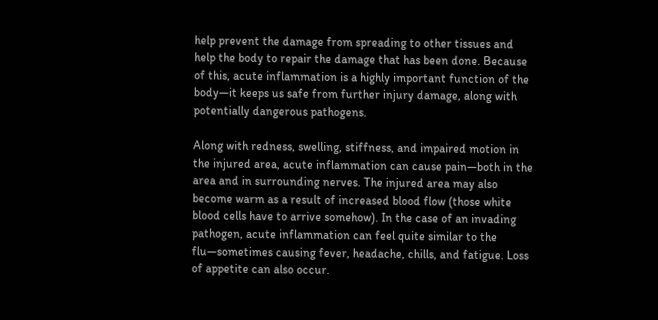help prevent the damage from spreading to other tissues and help the body to repair the damage that has been done. Because of this, acute inflammation is a highly important function of the body—it keeps us safe from further injury damage, along with potentially dangerous pathogens.

Along with redness, swelling, stiffness, and impaired motion in the injured area, acute inflammation can cause pain—both in the area and in surrounding nerves. The injured area may also become warm as a result of increased blood flow (those white blood cells have to arrive somehow). In the case of an invading pathogen, acute inflammation can feel quite similar to the flu—sometimes causing fever, headache, chills, and fatigue. Loss of appetite can also occur.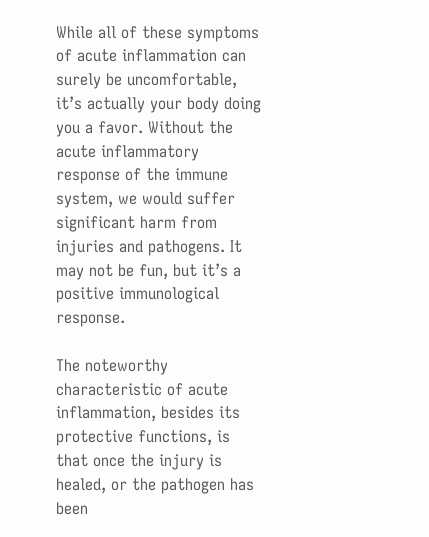While all of these symptoms of acute inflammation can surely be uncomfortable, it’s actually your body doing you a favor. Without the acute inflammatory response of the immune system, we would suffer significant harm from injuries and pathogens. It may not be fun, but it’s a positive immunological response.

The noteworthy characteristic of acute inflammation, besides its protective functions, is that once the injury is healed, or the pathogen has been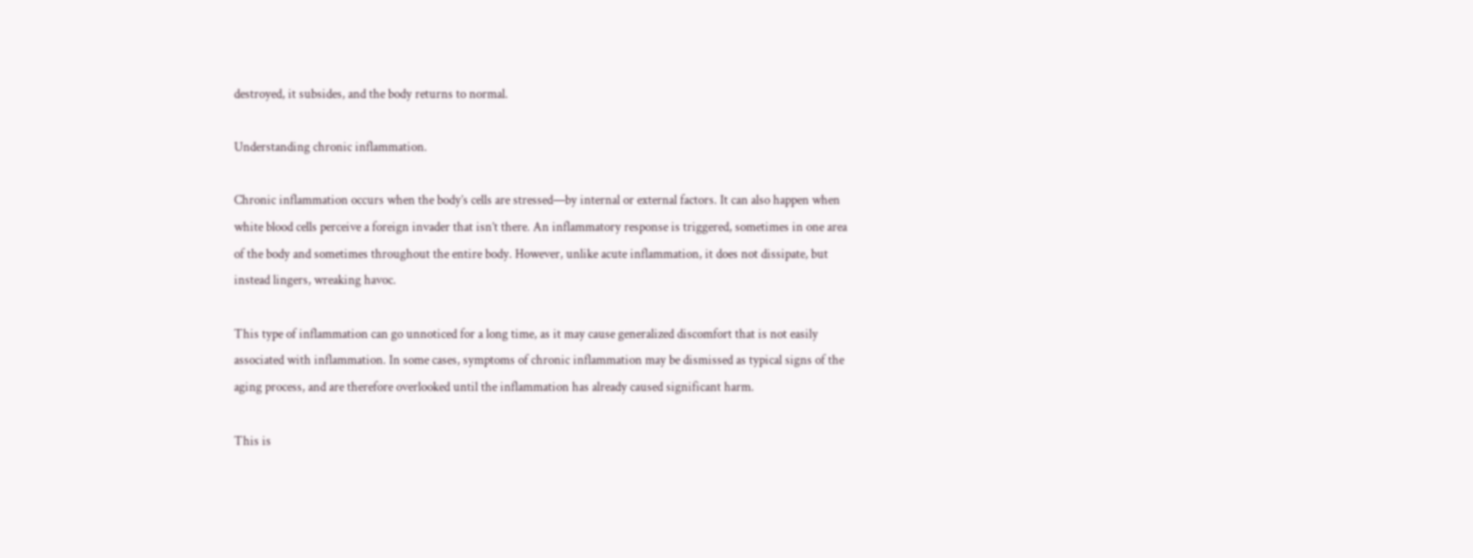destroyed, it subsides, and the body returns to normal.

Understanding chronic inflammation.

Chronic inflammation occurs when the body’s cells are stressed—by internal or external factors. It can also happen when white blood cells perceive a foreign invader that isn’t there. An inflammatory response is triggered, sometimes in one area of the body and sometimes throughout the entire body. However, unlike acute inflammation, it does not dissipate, but instead lingers, wreaking havoc.

This type of inflammation can go unnoticed for a long time, as it may cause generalized discomfort that is not easily associated with inflammation. In some cases, symptoms of chronic inflammation may be dismissed as typical signs of the aging process, and are therefore overlooked until the inflammation has already caused significant harm.

This is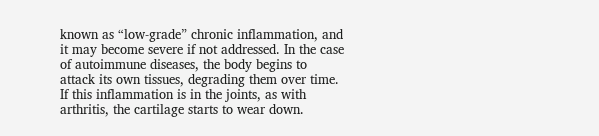known as “low-grade” chronic inflammation, and it may become severe if not addressed. In the case of autoimmune diseases, the body begins to attack its own tissues, degrading them over time. If this inflammation is in the joints, as with arthritis, the cartilage starts to wear down.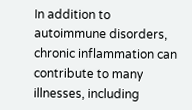In addition to autoimmune disorders, chronic inflammation can contribute to many illnesses, including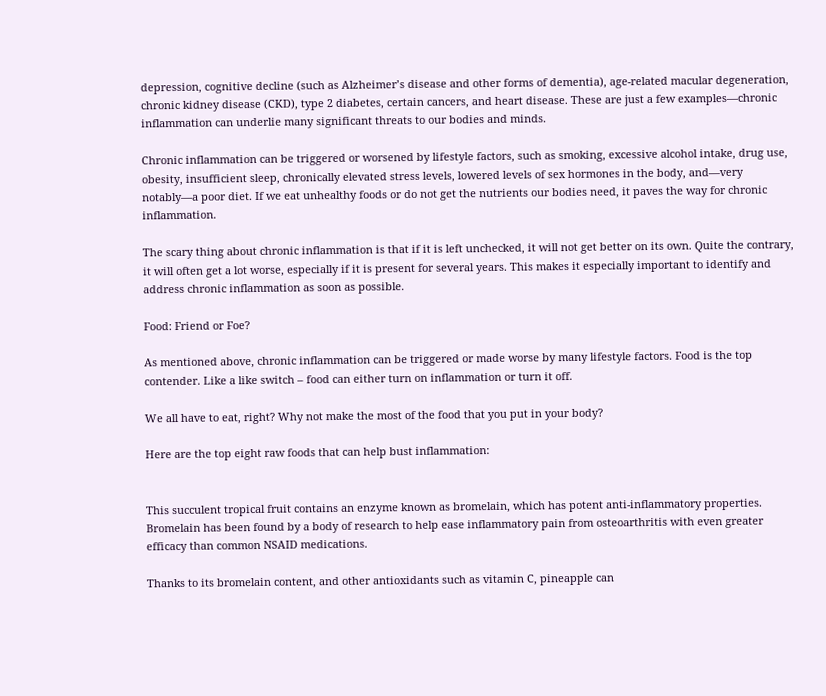depression, cognitive decline (such as Alzheimer’s disease and other forms of dementia), age-related macular degeneration, chronic kidney disease (CKD), type 2 diabetes, certain cancers, and heart disease. These are just a few examples—chronic inflammation can underlie many significant threats to our bodies and minds.

Chronic inflammation can be triggered or worsened by lifestyle factors, such as smoking, excessive alcohol intake, drug use, obesity, insufficient sleep, chronically elevated stress levels, lowered levels of sex hormones in the body, and—very notably—a poor diet. If we eat unhealthy foods or do not get the nutrients our bodies need, it paves the way for chronic inflammation.

The scary thing about chronic inflammation is that if it is left unchecked, it will not get better on its own. Quite the contrary, it will often get a lot worse, especially if it is present for several years. This makes it especially important to identify and address chronic inflammation as soon as possible.

Food: Friend or Foe?

As mentioned above, chronic inflammation can be triggered or made worse by many lifestyle factors. Food is the top contender. Like a like switch – food can either turn on inflammation or turn it off.

We all have to eat, right? Why not make the most of the food that you put in your body?

Here are the top eight raw foods that can help bust inflammation:


This succulent tropical fruit contains an enzyme known as bromelain, which has potent anti-inflammatory properties. Bromelain has been found by a body of research to help ease inflammatory pain from osteoarthritis with even greater efficacy than common NSAID medications.

Thanks to its bromelain content, and other antioxidants such as vitamin C, pineapple can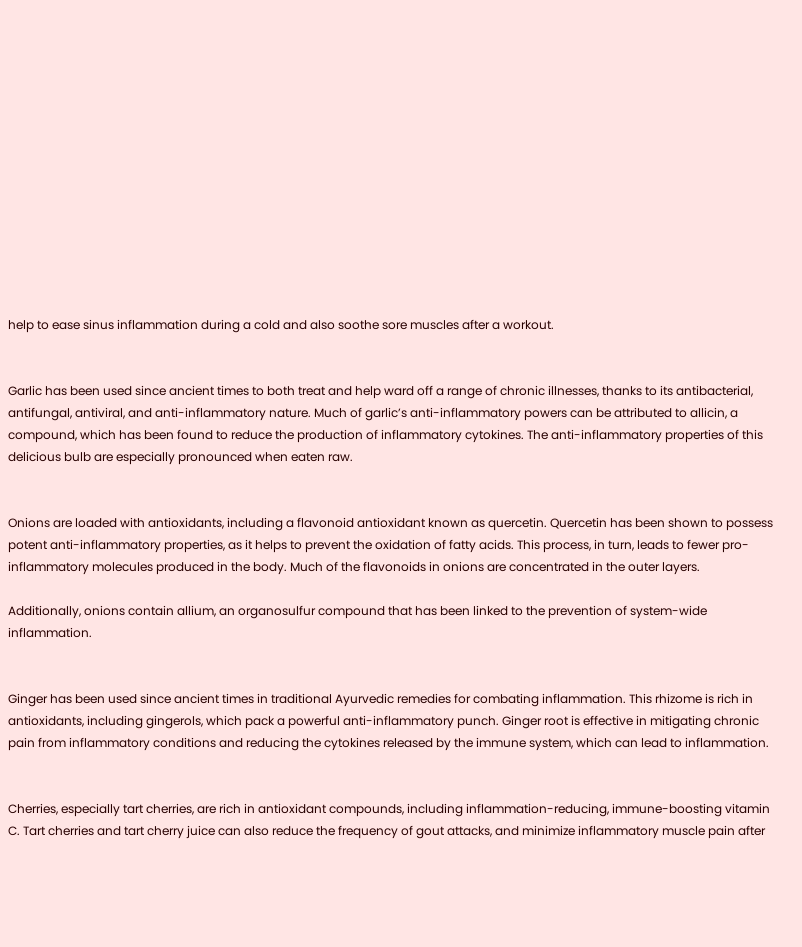help to ease sinus inflammation during a cold and also soothe sore muscles after a workout.


Garlic has been used since ancient times to both treat and help ward off a range of chronic illnesses, thanks to its antibacterial, antifungal, antiviral, and anti-inflammatory nature. Much of garlic’s anti-inflammatory powers can be attributed to allicin, a compound, which has been found to reduce the production of inflammatory cytokines. The anti-inflammatory properties of this delicious bulb are especially pronounced when eaten raw.


Onions are loaded with antioxidants, including a flavonoid antioxidant known as quercetin. Quercetin has been shown to possess potent anti-inflammatory properties, as it helps to prevent the oxidation of fatty acids. This process, in turn, leads to fewer pro-inflammatory molecules produced in the body. Much of the flavonoids in onions are concentrated in the outer layers.

Additionally, onions contain allium, an organosulfur compound that has been linked to the prevention of system-wide inflammation.


Ginger has been used since ancient times in traditional Ayurvedic remedies for combating inflammation. This rhizome is rich in antioxidants, including gingerols, which pack a powerful anti-inflammatory punch. Ginger root is effective in mitigating chronic pain from inflammatory conditions and reducing the cytokines released by the immune system, which can lead to inflammation.


Cherries, especially tart cherries, are rich in antioxidant compounds, including inflammation-reducing, immune-boosting vitamin C. Tart cherries and tart cherry juice can also reduce the frequency of gout attacks, and minimize inflammatory muscle pain after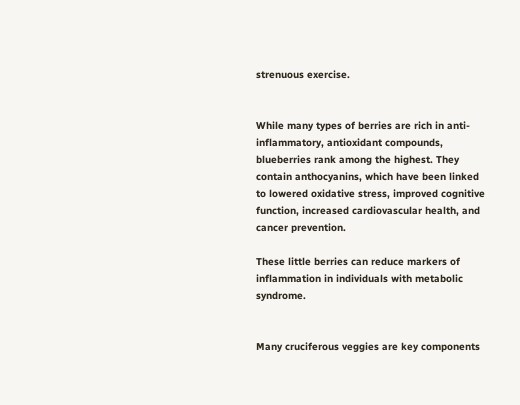strenuous exercise.


While many types of berries are rich in anti-inflammatory, antioxidant compounds, blueberries rank among the highest. They contain anthocyanins, which have been linked to lowered oxidative stress, improved cognitive function, increased cardiovascular health, and cancer prevention.

These little berries can reduce markers of inflammation in individuals with metabolic syndrome.


Many cruciferous veggies are key components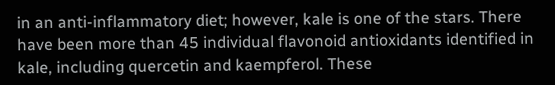in an anti-inflammatory diet; however, kale is one of the stars. There have been more than 45 individual flavonoid antioxidants identified in kale, including quercetin and kaempferol. These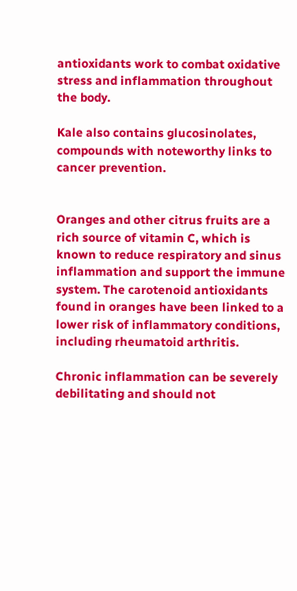antioxidants work to combat oxidative stress and inflammation throughout the body.

Kale also contains glucosinolates, compounds with noteworthy links to cancer prevention.


Oranges and other citrus fruits are a rich source of vitamin C, which is known to reduce respiratory and sinus inflammation and support the immune system. The carotenoid antioxidants found in oranges have been linked to a lower risk of inflammatory conditions, including rheumatoid arthritis.

Chronic inflammation can be severely debilitating and should not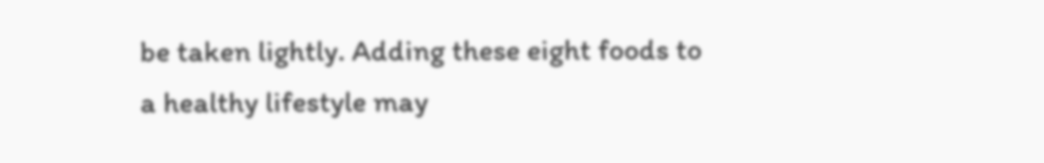be taken lightly. Adding these eight foods to a healthy lifestyle may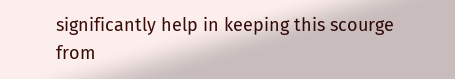significantly help in keeping this scourge from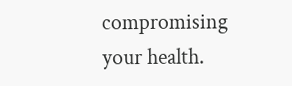compromising your health.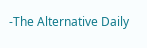-The Alternative Daily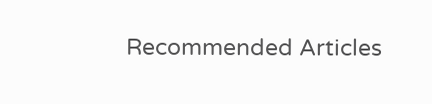Recommended Articles